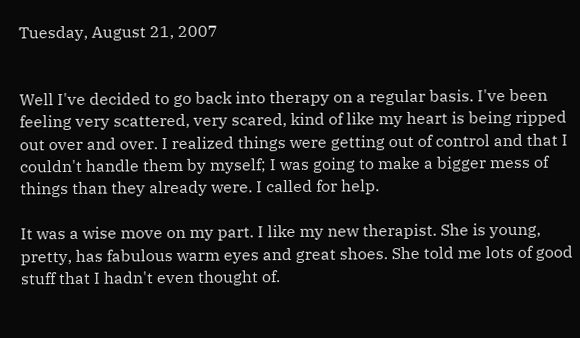Tuesday, August 21, 2007


Well I've decided to go back into therapy on a regular basis. I've been feeling very scattered, very scared, kind of like my heart is being ripped out over and over. I realized things were getting out of control and that I couldn't handle them by myself; I was going to make a bigger mess of things than they already were. I called for help.

It was a wise move on my part. I like my new therapist. She is young, pretty, has fabulous warm eyes and great shoes. She told me lots of good stuff that I hadn't even thought of.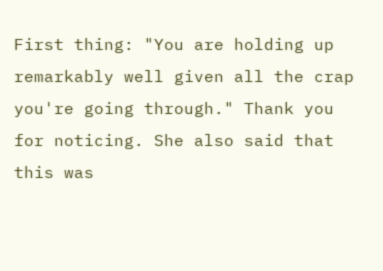First thing: "You are holding up remarkably well given all the crap you're going through." Thank you for noticing. She also said that this was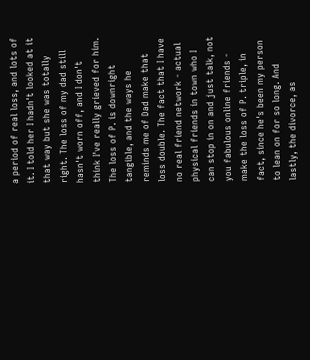a period of real loss, and lots of it. I told her I hadn't looked at it that way but she was totally right. The loss of my dad still hasn't worn off, and I don't think I've really grieved for him. The loss of P. is downright tangible, and the ways he reminds me of Dad make that loss double. The fact that I have no real friend network - actual physical friends in town who I can stop in on and just talk, not you fabulous online friends - make the loss of P. triple, in fact, since he's been my person to lean on for so long. And lastly, the divorce, as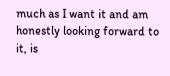much as I want it and am honestly looking forward to it, is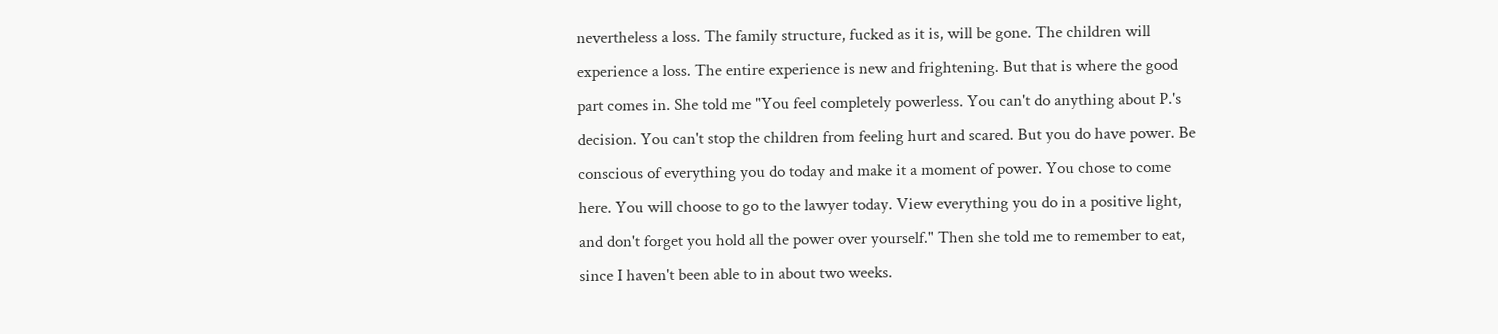nevertheless a loss. The family structure, fucked as it is, will be gone. The children will experience a loss. The entire experience is new and frightening. But that is where the good part comes in. She told me "You feel completely powerless. You can't do anything about P.'s decision. You can't stop the children from feeling hurt and scared. But you do have power. Be conscious of everything you do today and make it a moment of power. You chose to come here. You will choose to go to the lawyer today. View everything you do in a positive light, and don't forget you hold all the power over yourself." Then she told me to remember to eat, since I haven't been able to in about two weeks.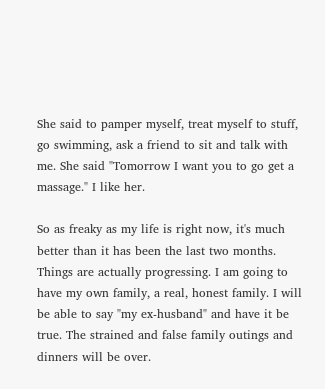She said to pamper myself, treat myself to stuff, go swimming, ask a friend to sit and talk with me. She said "Tomorrow I want you to go get a massage." I like her.

So as freaky as my life is right now, it's much better than it has been the last two months. Things are actually progressing. I am going to have my own family, a real, honest family. I will be able to say "my ex-husband" and have it be true. The strained and false family outings and dinners will be over.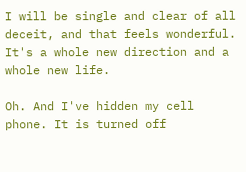I will be single and clear of all deceit, and that feels wonderful. It's a whole new direction and a whole new life.

Oh. And I've hidden my cell phone. It is turned off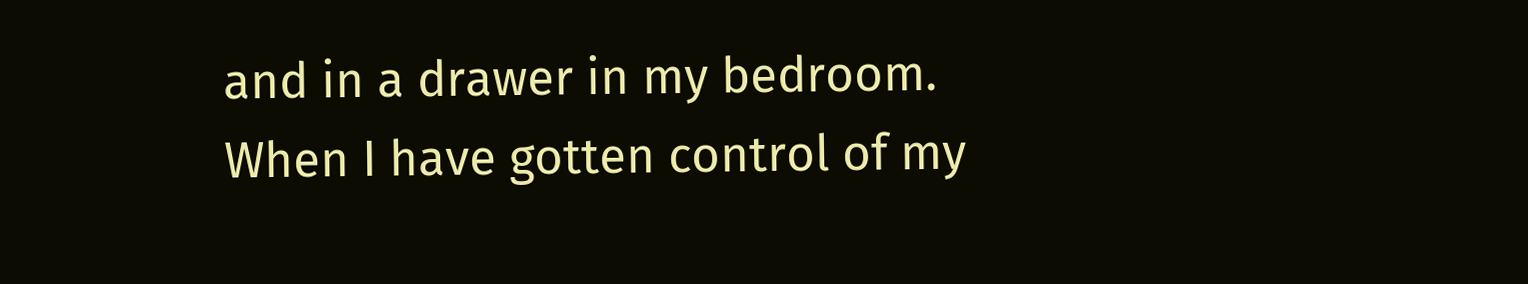and in a drawer in my bedroom. When I have gotten control of my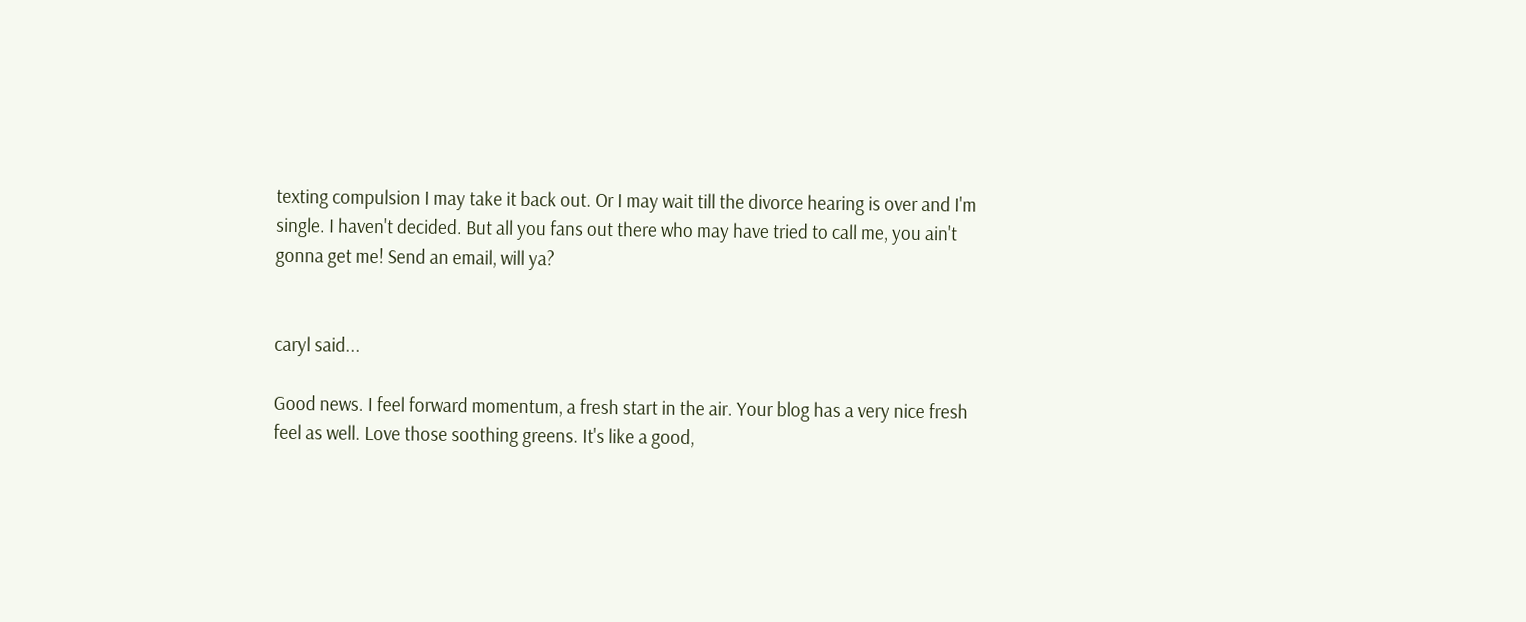texting compulsion I may take it back out. Or I may wait till the divorce hearing is over and I'm single. I haven't decided. But all you fans out there who may have tried to call me, you ain't gonna get me! Send an email, will ya?


caryl said...

Good news. I feel forward momentum, a fresh start in the air. Your blog has a very nice fresh feel as well. Love those soothing greens. It's like a good,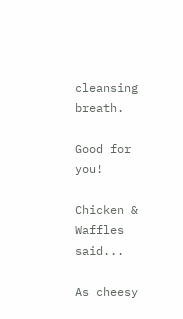cleansing breath.

Good for you!

Chicken & Waffles said...

As cheesy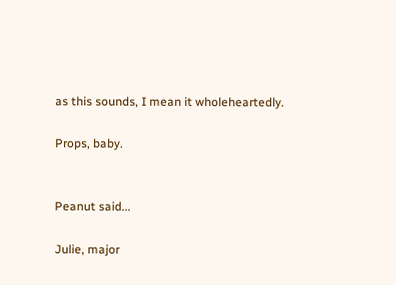as this sounds, I mean it wholeheartedly.

Props, baby.


Peanut said...

Julie, major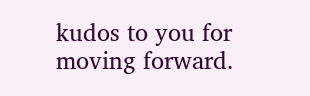kudos to you for moving forward.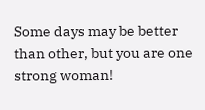Some days may be better than other, but you are one strong woman!